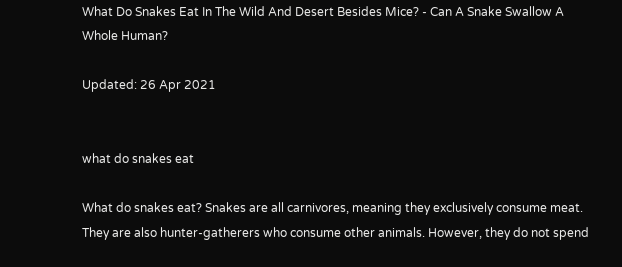What Do Snakes Eat In The Wild And Desert Besides Mice? - Can A Snake Swallow A Whole Human?

Updated: 26 Apr 2021


what do snakes eat

What do snakes eat? Snakes are all carnivores, meaning they exclusively consume meat. They are also hunter-gatherers who consume other animals. However, they do not spend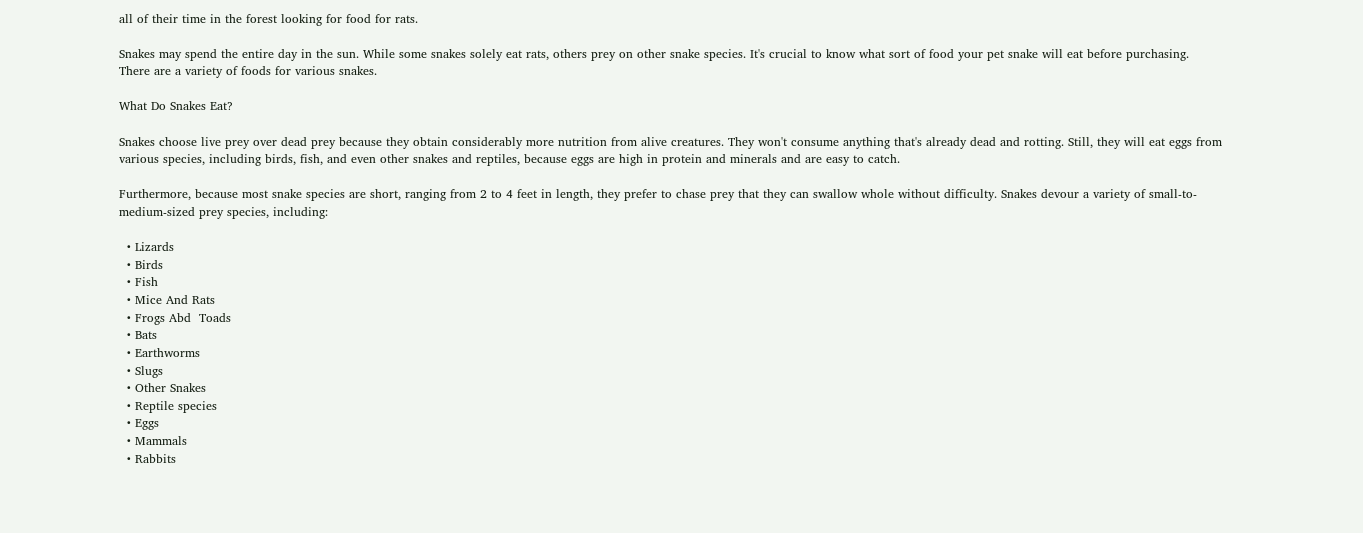all of their time in the forest looking for food for rats.

Snakes may spend the entire day in the sun. While some snakes solely eat rats, others prey on other snake species. It's crucial to know what sort of food your pet snake will eat before purchasing. There are a variety of foods for various snakes.

What Do Snakes Eat?

Snakes choose live prey over dead prey because they obtain considerably more nutrition from alive creatures. They won't consume anything that's already dead and rotting. Still, they will eat eggs from various species, including birds, fish, and even other snakes and reptiles, because eggs are high in protein and minerals and are easy to catch.

Furthermore, because most snake species are short, ranging from 2 to 4 feet in length, they prefer to chase prey that they can swallow whole without difficulty. Snakes devour a variety of small-to-medium-sized prey species, including:

  • Lizards
  • Birds
  • Fish
  • Mice And Rats
  • Frogs Abd  Toads
  • Bats
  • Earthworms
  • Slugs
  • Other Snakes
  • Reptile species
  • Eggs
  • Mammals
  • Rabbits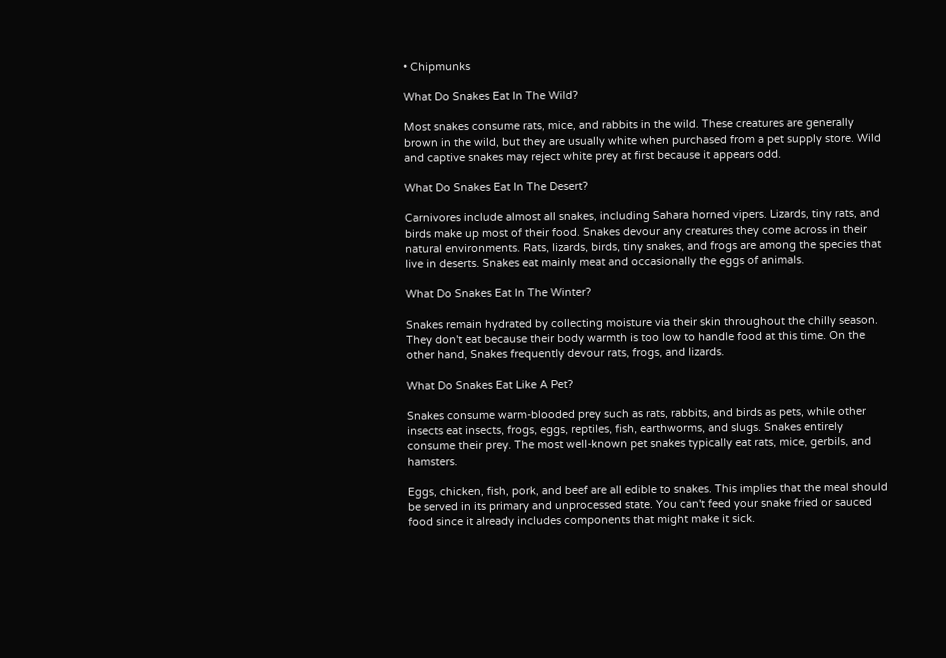• Chipmunks

What Do Snakes Eat In The Wild?

Most snakes consume rats, mice, and rabbits in the wild. These creatures are generally brown in the wild, but they are usually white when purchased from a pet supply store. Wild and captive snakes may reject white prey at first because it appears odd.

What Do Snakes Eat In The Desert?

Carnivores include almost all snakes, including Sahara horned vipers. Lizards, tiny rats, and birds make up most of their food. Snakes devour any creatures they come across in their natural environments. Rats, lizards, birds, tiny snakes, and frogs are among the species that live in deserts. Snakes eat mainly meat and occasionally the eggs of animals.

What Do Snakes Eat In The Winter?

Snakes remain hydrated by collecting moisture via their skin throughout the chilly season. They don't eat because their body warmth is too low to handle food at this time. On the other hand, Snakes frequently devour rats, frogs, and lizards.

What Do Snakes Eat Like A Pet?

Snakes consume warm-blooded prey such as rats, rabbits, and birds as pets, while other insects eat insects, frogs, eggs, reptiles, fish, earthworms, and slugs. Snakes entirely consume their prey. The most well-known pet snakes typically eat rats, mice, gerbils, and hamsters.

Eggs, chicken, fish, pork, and beef are all edible to snakes. This implies that the meal should be served in its primary and unprocessed state. You can't feed your snake fried or sauced food since it already includes components that might make it sick.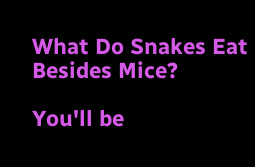What Do Snakes Eat Besides Mice?

You'll be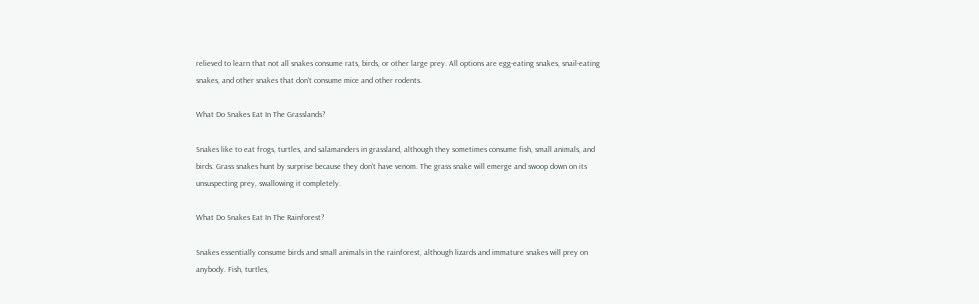relieved to learn that not all snakes consume rats, birds, or other large prey. All options are egg-eating snakes, snail-eating snakes, and other snakes that don't consume mice and other rodents.

What Do Snakes Eat In The Grasslands?

Snakes like to eat frogs, turtles, and salamanders in grassland, although they sometimes consume fish, small animals, and birds. Grass snakes hunt by surprise because they don't have venom. The grass snake will emerge and swoop down on its unsuspecting prey, swallowing it completely.

What Do Snakes Eat In The Rainforest?

Snakes essentially consume birds and small animals in the rainforest, although lizards and immature snakes will prey on anybody. Fish, turtles,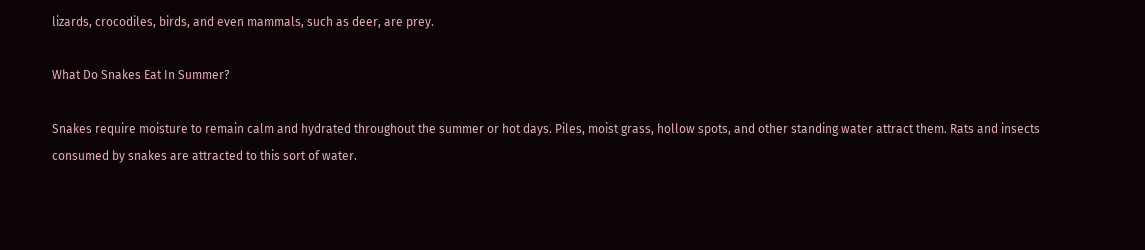lizards, crocodiles, birds, and even mammals, such as deer, are prey.

What Do Snakes Eat In Summer?

Snakes require moisture to remain calm and hydrated throughout the summer or hot days. Piles, moist grass, hollow spots, and other standing water attract them. Rats and insects consumed by snakes are attracted to this sort of water.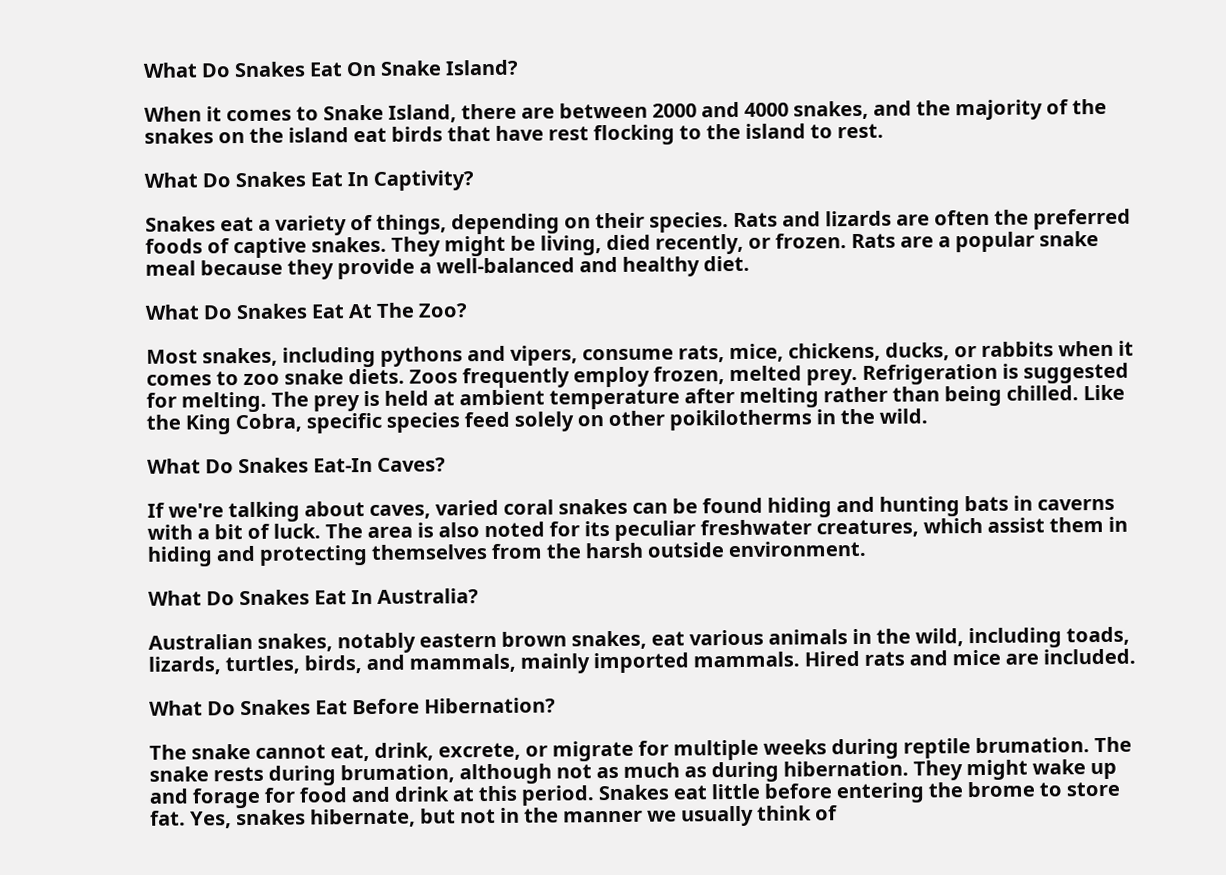What Do Snakes Eat On Snake Island?

When it comes to Snake Island, there are between 2000 and 4000 snakes, and the majority of the snakes on the island eat birds that have rest flocking to the island to rest.

What Do Snakes Eat In Captivity?

Snakes eat a variety of things, depending on their species. Rats and lizards are often the preferred foods of captive snakes. They might be living, died recently, or frozen. Rats are a popular snake meal because they provide a well-balanced and healthy diet.

What Do Snakes Eat At The Zoo?

Most snakes, including pythons and vipers, consume rats, mice, chickens, ducks, or rabbits when it comes to zoo snake diets. Zoos frequently employ frozen, melted prey. Refrigeration is suggested for melting. The prey is held at ambient temperature after melting rather than being chilled. Like the King Cobra, specific species feed solely on other poikilotherms in the wild.

What Do Snakes Eat-In Caves?

If we're talking about caves, varied coral snakes can be found hiding and hunting bats in caverns with a bit of luck. The area is also noted for its peculiar freshwater creatures, which assist them in hiding and protecting themselves from the harsh outside environment.

What Do Snakes Eat In Australia?

Australian snakes, notably eastern brown snakes, eat various animals in the wild, including toads, lizards, turtles, birds, and mammals, mainly imported mammals. Hired rats and mice are included.

What Do Snakes Eat Before Hibernation?

The snake cannot eat, drink, excrete, or migrate for multiple weeks during reptile brumation. The snake rests during brumation, although not as much as during hibernation. They might wake up and forage for food and drink at this period. Snakes eat little before entering the brome to store fat. Yes, snakes hibernate, but not in the manner we usually think of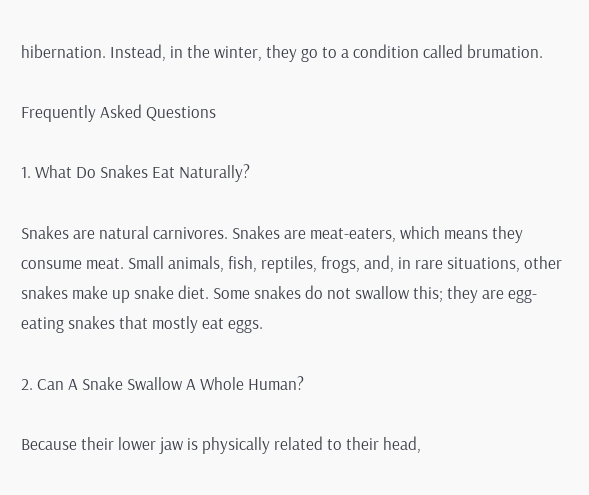hibernation. Instead, in the winter, they go to a condition called brumation.

Frequently Asked Questions

1. What Do Snakes Eat Naturally?

Snakes are natural carnivores. Snakes are meat-eaters, which means they consume meat. Small animals, fish, reptiles, frogs, and, in rare situations, other snakes make up snake diet. Some snakes do not swallow this; they are egg-eating snakes that mostly eat eggs.

2. Can A Snake Swallow A Whole Human?

Because their lower jaw is physically related to their head,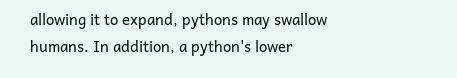allowing it to expand, pythons may swallow humans. In addition, a python's lower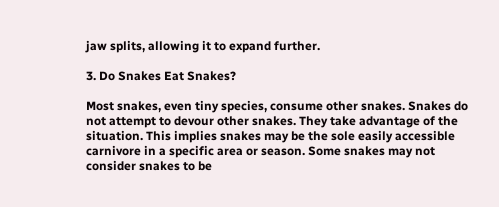jaw splits, allowing it to expand further.

3. Do Snakes Eat Snakes?

Most snakes, even tiny species, consume other snakes. Snakes do not attempt to devour other snakes. They take advantage of the situation. This implies snakes may be the sole easily accessible carnivore in a specific area or season. Some snakes may not consider snakes to be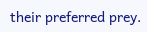their preferred prey.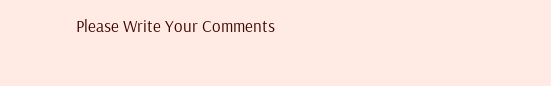Please Write Your Comments